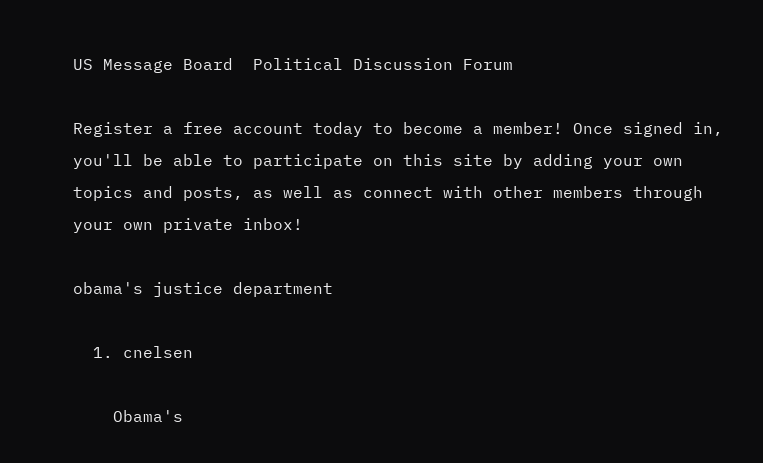US Message Board  Political Discussion Forum

Register a free account today to become a member! Once signed in, you'll be able to participate on this site by adding your own topics and posts, as well as connect with other members through your own private inbox!

obama's justice department

  1. cnelsen

    Obama's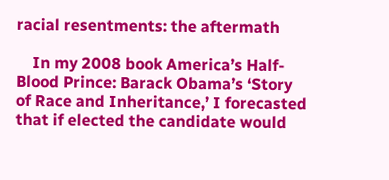racial resentments: the aftermath

    In my 2008 book America’s Half-Blood Prince: Barack Obama’s ‘Story of Race and Inheritance,’ I forecasted that if elected the candidate would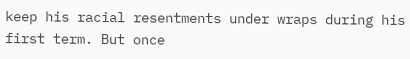keep his racial resentments under wraps during his first term. But once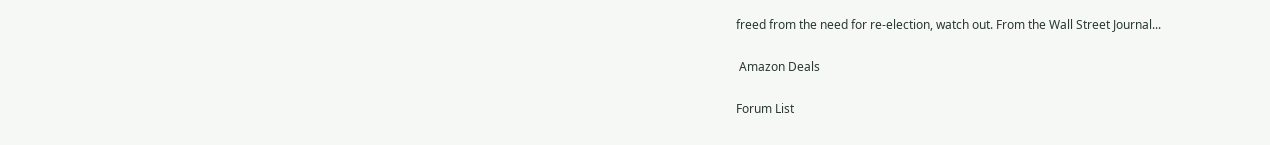freed from the need for re-election, watch out. From the Wall Street Journal...

 Amazon Deals

Forum List